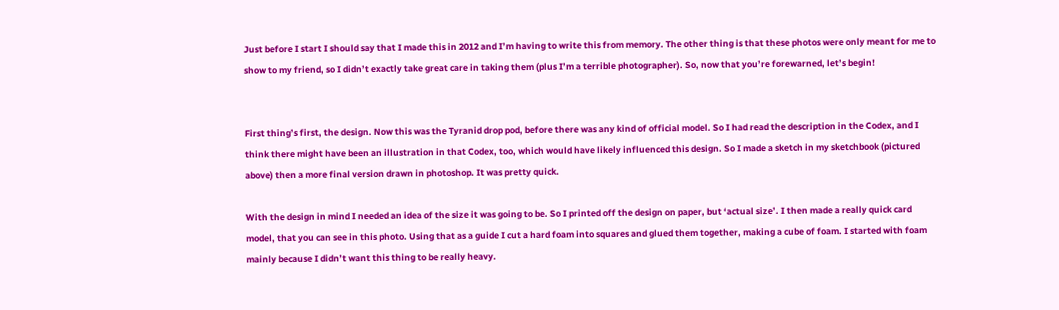Just before I start I should say that I made this in 2012 and I’m having to write this from memory. The other thing is that these photos were only meant for me to show to my friend, so I didn’t exactly take great care in taking them (plus I’m a terrible photographer). So, now that you’re forewarned, let’s begin!


First thing’s first, the design. Now this was the Tyranid drop pod, before there was any kind of official model. So I had read the description in the Codex, and I think there might have been an illustration in that Codex, too, which would have likely influenced this design. So I made a sketch in my sketchbook (pictured above) then a more final version drawn in photoshop. It was pretty quick.

With the design in mind I needed an idea of the size it was going to be. So I printed off the design on paper, but ‘actual size’. I then made a really quick card model, that you can see in this photo. Using that as a guide I cut a hard foam into squares and glued them together, making a cube of foam. I started with foam mainly because I didn’t want this thing to be really heavy.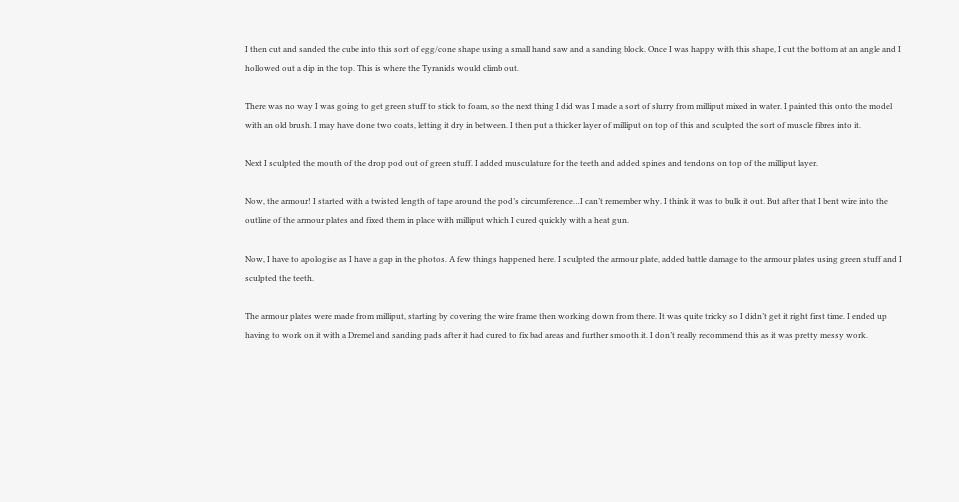I then cut and sanded the cube into this sort of egg/cone shape using a small hand saw and a sanding block. Once I was happy with this shape, I cut the bottom at an angle and I hollowed out a dip in the top. This is where the Tyranids would climb out.

There was no way I was going to get green stuff to stick to foam, so the next thing I did was I made a sort of slurry from milliput mixed in water. I painted this onto the model with an old brush. I may have done two coats, letting it dry in between. I then put a thicker layer of milliput on top of this and sculpted the sort of muscle fibres into it.

Next I sculpted the mouth of the drop pod out of green stuff. I added musculature for the teeth and added spines and tendons on top of the milliput layer.

Now, the armour! I started with a twisted length of tape around the pod’s circumference…I can’t remember why. I think it was to bulk it out. But after that I bent wire into the outline of the armour plates and fixed them in place with milliput which I cured quickly with a heat gun.

Now, I have to apologise as I have a gap in the photos. A few things happened here. I sculpted the armour plate, added battle damage to the armour plates using green stuff and I sculpted the teeth.

The armour plates were made from milliput, starting by covering the wire frame then working down from there. It was quite tricky so I didn’t get it right first time. I ended up having to work on it with a Dremel and sanding pads after it had cured to fix bad areas and further smooth it. I don’t really recommend this as it was pretty messy work.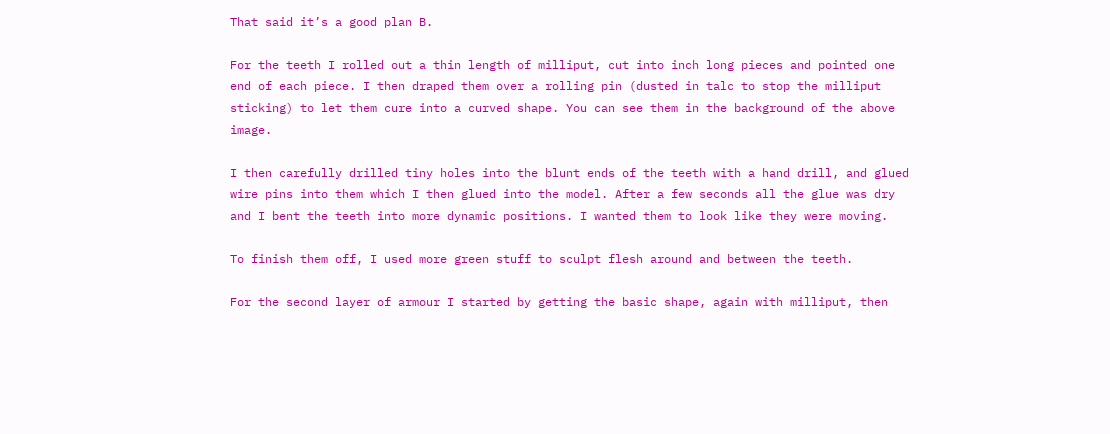That said it’s a good plan B.

For the teeth I rolled out a thin length of milliput, cut into inch long pieces and pointed one end of each piece. I then draped them over a rolling pin (dusted in talc to stop the milliput sticking) to let them cure into a curved shape. You can see them in the background of the above image.

I then carefully drilled tiny holes into the blunt ends of the teeth with a hand drill, and glued wire pins into them which I then glued into the model. After a few seconds all the glue was dry and I bent the teeth into more dynamic positions. I wanted them to look like they were moving.

To finish them off, I used more green stuff to sculpt flesh around and between the teeth.

For the second layer of armour I started by getting the basic shape, again with milliput, then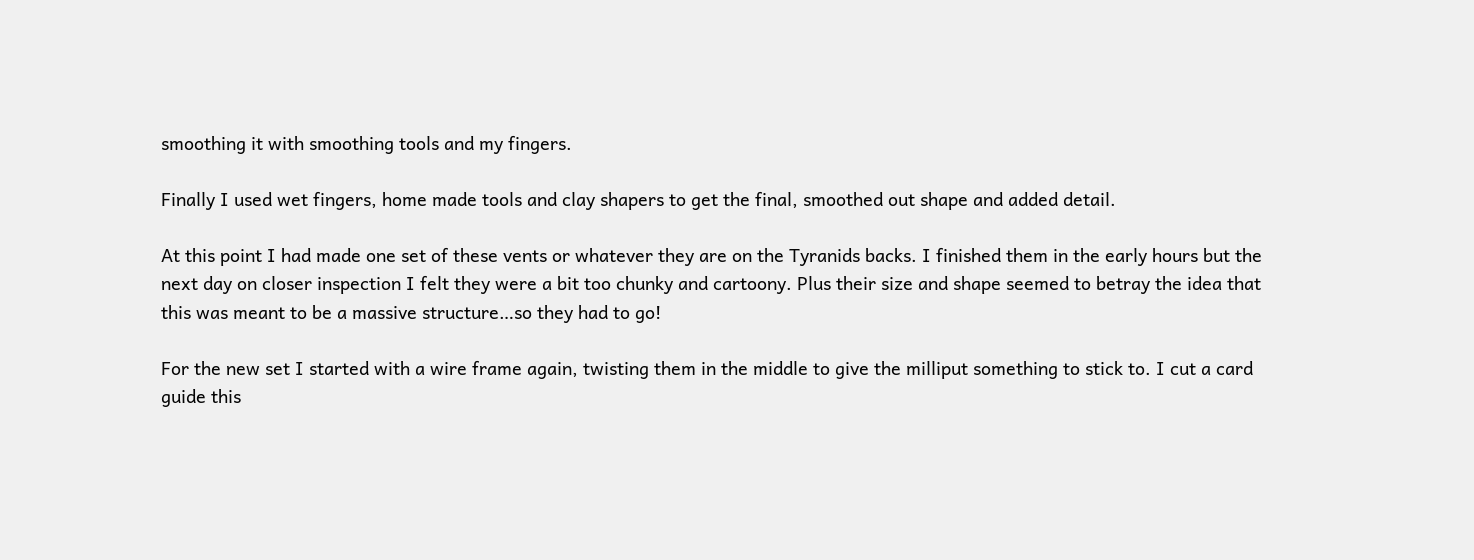smoothing it with smoothing tools and my fingers.

Finally I used wet fingers, home made tools and clay shapers to get the final, smoothed out shape and added detail.

At this point I had made one set of these vents or whatever they are on the Tyranids backs. I finished them in the early hours but the next day on closer inspection I felt they were a bit too chunky and cartoony. Plus their size and shape seemed to betray the idea that this was meant to be a massive structure…so they had to go!

For the new set I started with a wire frame again, twisting them in the middle to give the milliput something to stick to. I cut a card guide this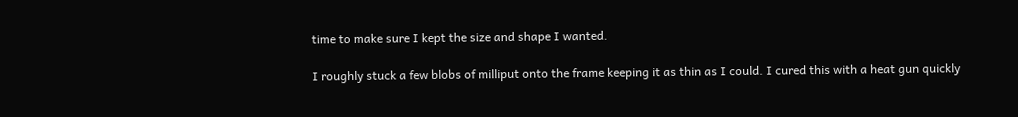time to make sure I kept the size and shape I wanted.

I roughly stuck a few blobs of milliput onto the frame keeping it as thin as I could. I cured this with a heat gun quickly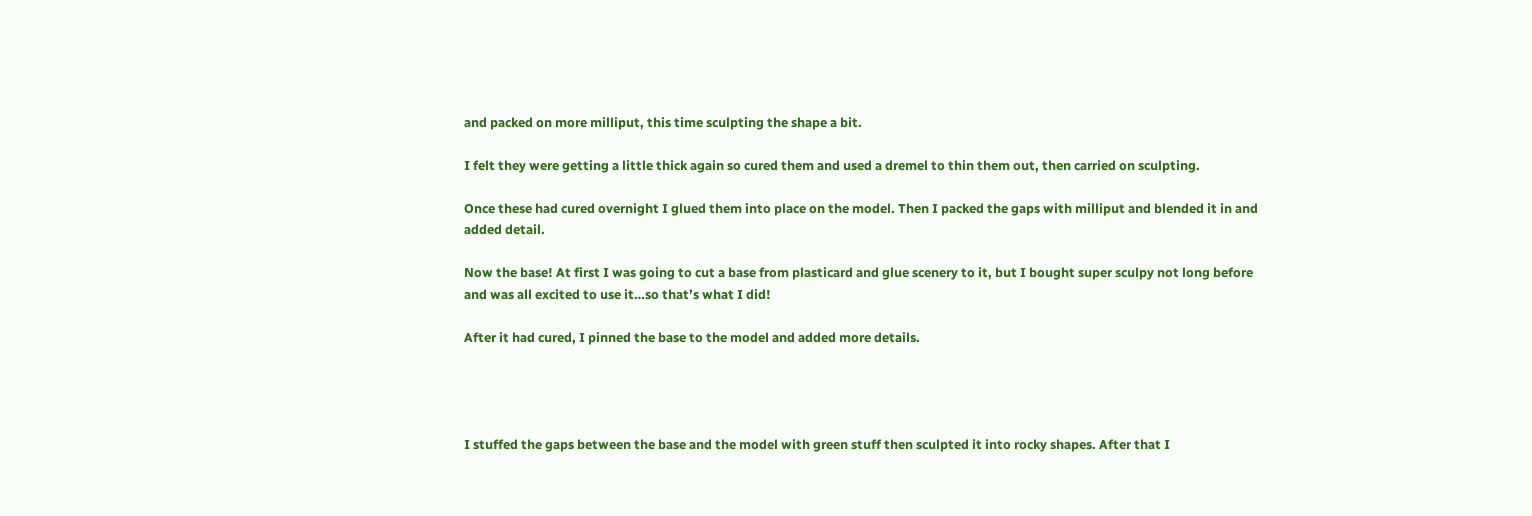and packed on more milliput, this time sculpting the shape a bit.

I felt they were getting a little thick again so cured them and used a dremel to thin them out, then carried on sculpting.

Once these had cured overnight I glued them into place on the model. Then I packed the gaps with milliput and blended it in and added detail.

Now the base! At first I was going to cut a base from plasticard and glue scenery to it, but I bought super sculpy not long before and was all excited to use it…so that’s what I did!

After it had cured, I pinned the base to the model and added more details.




I stuffed the gaps between the base and the model with green stuff then sculpted it into rocky shapes. After that I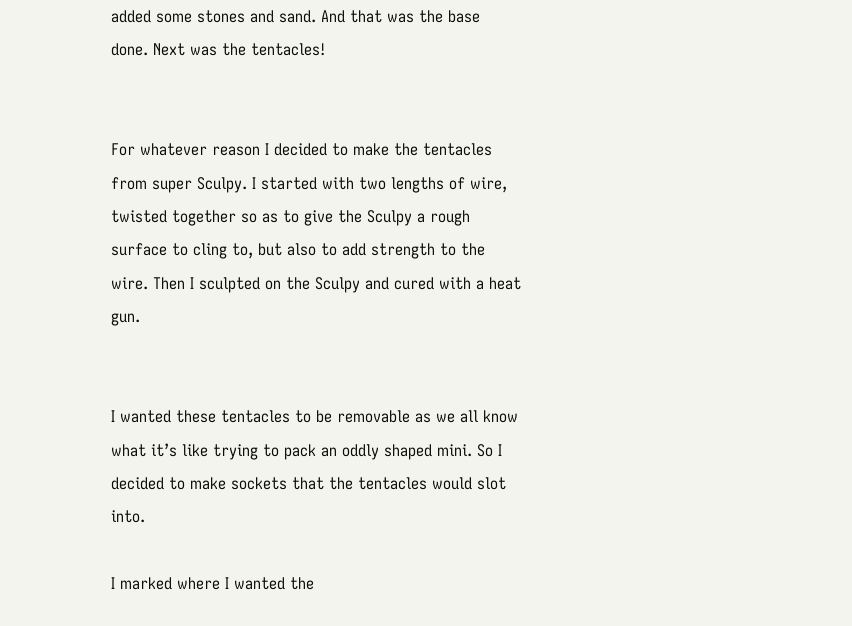added some stones and sand. And that was the base done. Next was the tentacles!


For whatever reason I decided to make the tentacles from super Sculpy. I started with two lengths of wire, twisted together so as to give the Sculpy a rough surface to cling to, but also to add strength to the wire. Then I sculpted on the Sculpy and cured with a heat gun.


I wanted these tentacles to be removable as we all know what it’s like trying to pack an oddly shaped mini. So I decided to make sockets that the tentacles would slot into.

I marked where I wanted the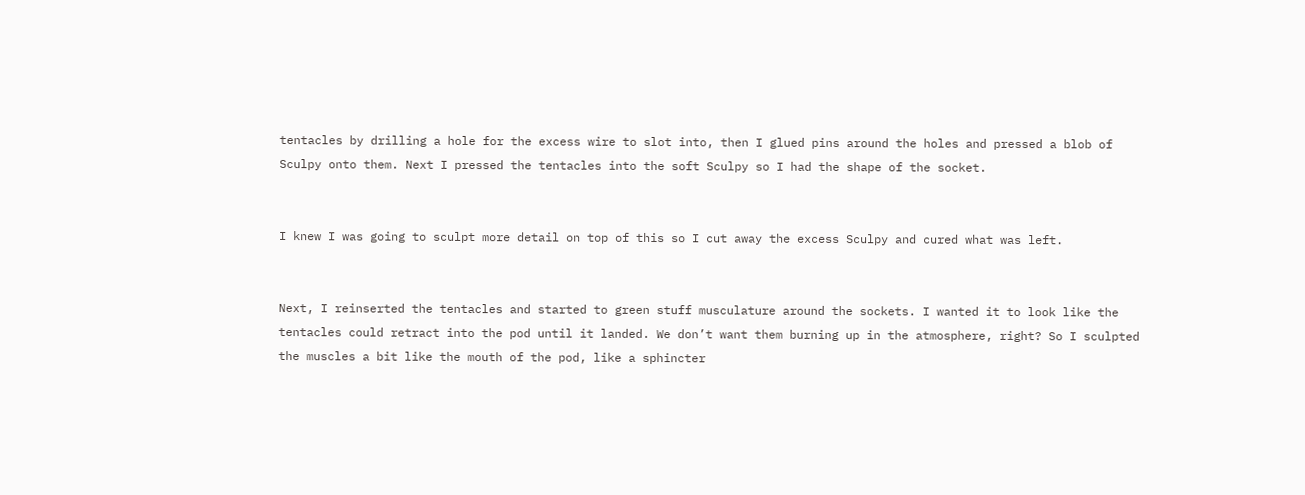tentacles by drilling a hole for the excess wire to slot into, then I glued pins around the holes and pressed a blob of Sculpy onto them. Next I pressed the tentacles into the soft Sculpy so I had the shape of the socket.


I knew I was going to sculpt more detail on top of this so I cut away the excess Sculpy and cured what was left.


Next, I reinserted the tentacles and started to green stuff musculature around the sockets. I wanted it to look like the tentacles could retract into the pod until it landed. We don’t want them burning up in the atmosphere, right? So I sculpted the muscles a bit like the mouth of the pod, like a sphincter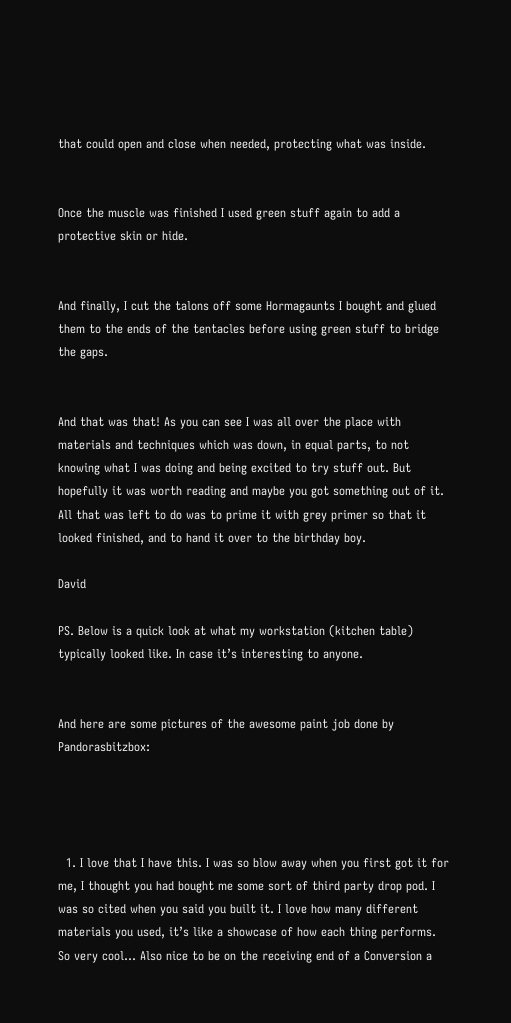that could open and close when needed, protecting what was inside.


Once the muscle was finished I used green stuff again to add a protective skin or hide.


And finally, I cut the talons off some Hormagaunts I bought and glued them to the ends of the tentacles before using green stuff to bridge the gaps.


And that was that! As you can see I was all over the place with materials and techniques which was down, in equal parts, to not knowing what I was doing and being excited to try stuff out. But hopefully it was worth reading and maybe you got something out of it. All that was left to do was to prime it with grey primer so that it looked finished, and to hand it over to the birthday boy.

David

PS. Below is a quick look at what my workstation (kitchen table) typically looked like. In case it’s interesting to anyone.


And here are some pictures of the awesome paint job done by Pandorasbitzbox:




  1. I love that I have this. I was so blow away when you first got it for me, I thought you had bought me some sort of third party drop pod. I was so cited when you said you built it. I love how many different materials you used, it’s like a showcase of how each thing performs. So very cool… Also nice to be on the receiving end of a Conversion a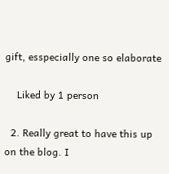gift, esspecially one so elaborate

    Liked by 1 person

  2. Really great to have this up on the blog. I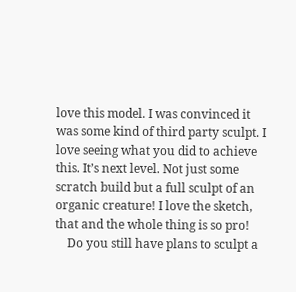love this model. I was convinced it was some kind of third party sculpt. I love seeing what you did to achieve this. It’s next level. Not just some scratch build but a full sculpt of an organic creature! I love the sketch, that and the whole thing is so pro!
    Do you still have plans to sculpt a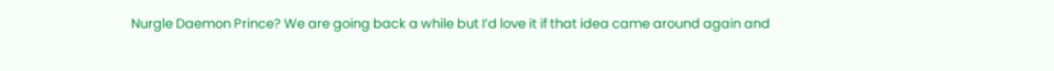Nurgle Daemon Prince? We are going back a while but I’d love it if that idea came around again and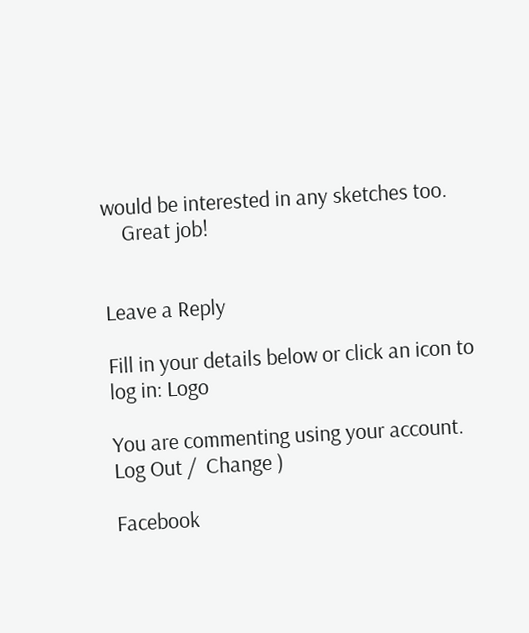would be interested in any sketches too.
    Great job!


Leave a Reply

Fill in your details below or click an icon to log in: Logo

You are commenting using your account. Log Out /  Change )

Facebook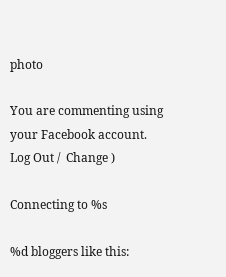photo

You are commenting using your Facebook account. Log Out /  Change )

Connecting to %s

%d bloggers like this: